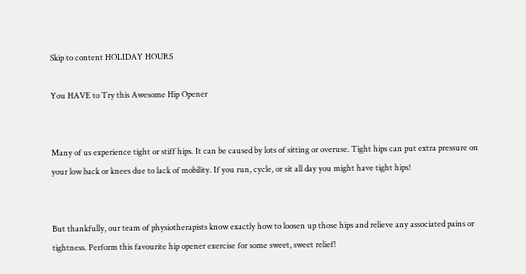Skip to content HOLIDAY HOURS

You HAVE to Try this Awesome Hip Opener


Many of us experience tight or stiff hips. It can be caused by lots of sitting or overuse. Tight hips can put extra pressure on your low back or knees due to lack of mobility. If you run, cycle, or sit all day you might have tight hips!


But thankfully, our team of physiotherapists know exactly how to loosen up those hips and relieve any associated pains or tightness. Perform this favourite hip opener exercise for some sweet, sweet relief!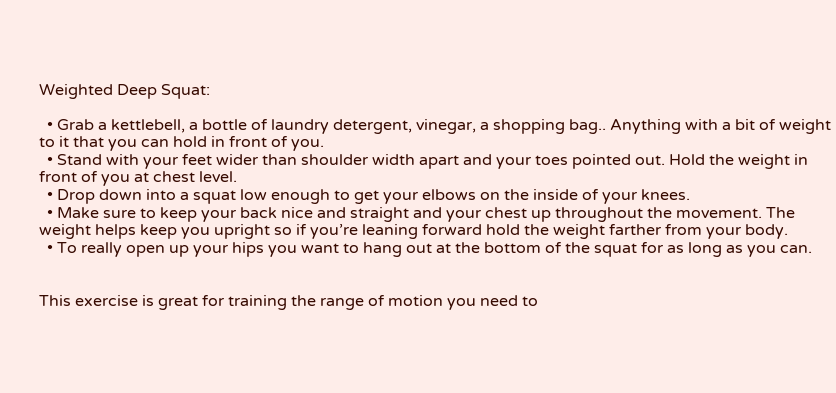Weighted Deep Squat:

  • Grab a kettlebell, a bottle of laundry detergent, vinegar, a shopping bag.. Anything with a bit of weight to it that you can hold in front of you.
  • Stand with your feet wider than shoulder width apart and your toes pointed out. Hold the weight in front of you at chest level.
  • Drop down into a squat low enough to get your elbows on the inside of your knees.
  • Make sure to keep your back nice and straight and your chest up throughout the movement. The weight helps keep you upright so if you’re leaning forward hold the weight farther from your body.
  • To really open up your hips you want to hang out at the bottom of the squat for as long as you can.


This exercise is great for training the range of motion you need to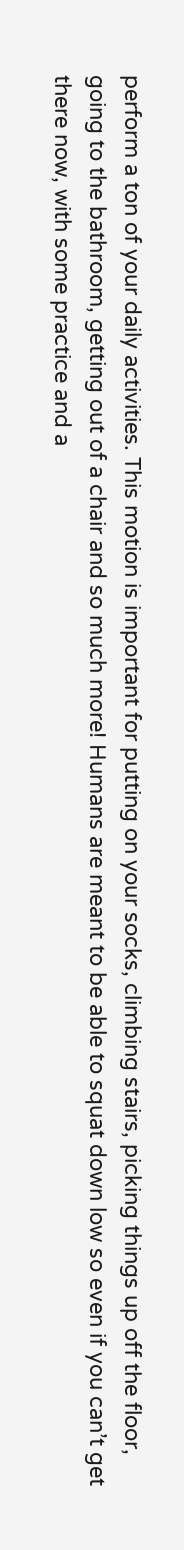perform a ton of your daily activities. This motion is important for putting on your socks, climbing stairs, picking things up off the floor, going to the bathroom, getting out of a chair and so much more! Humans are meant to be able to squat down low so even if you can’t get there now, with some practice and a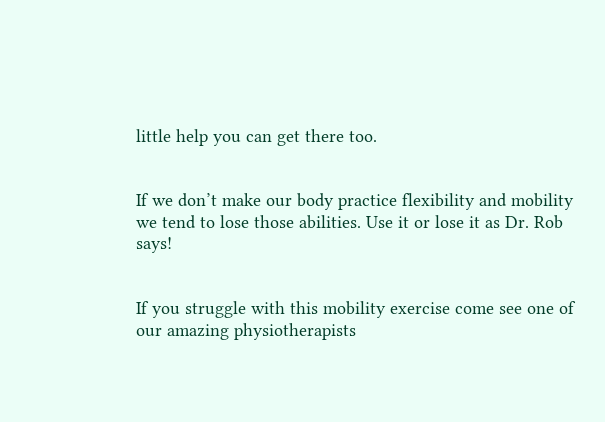little help you can get there too.


If we don’t make our body practice flexibility and mobility we tend to lose those abilities. Use it or lose it as Dr. Rob says!


If you struggle with this mobility exercise come see one of our amazing physiotherapists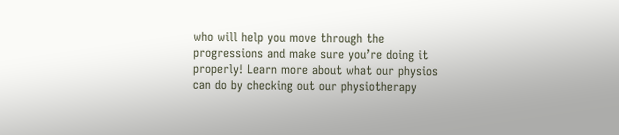who will help you move through the progressions and make sure you’re doing it properly! Learn more about what our physios can do by checking out our physiotherapy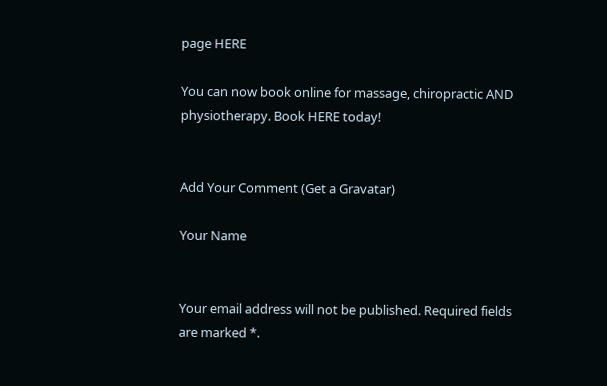page HERE

You can now book online for massage, chiropractic AND physiotherapy. Book HERE today!


Add Your Comment (Get a Gravatar)

Your Name


Your email address will not be published. Required fields are marked *.